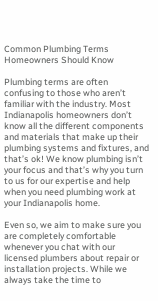Common Plumbing Terms Homeowners Should Know

Plumbing terms are often confusing to those who aren’t familiar with the industry. Most Indianapolis homeowners don’t know all the different components and materials that make up their plumbing systems and fixtures, and that’s ok! We know plumbing isn’t your focus and that’s why you turn to us for our expertise and help when you need plumbing work at your Indianapolis home.

Even so, we aim to make sure you are completely comfortable whenever you chat with our licensed plumbers about repair or installation projects. While we always take the time to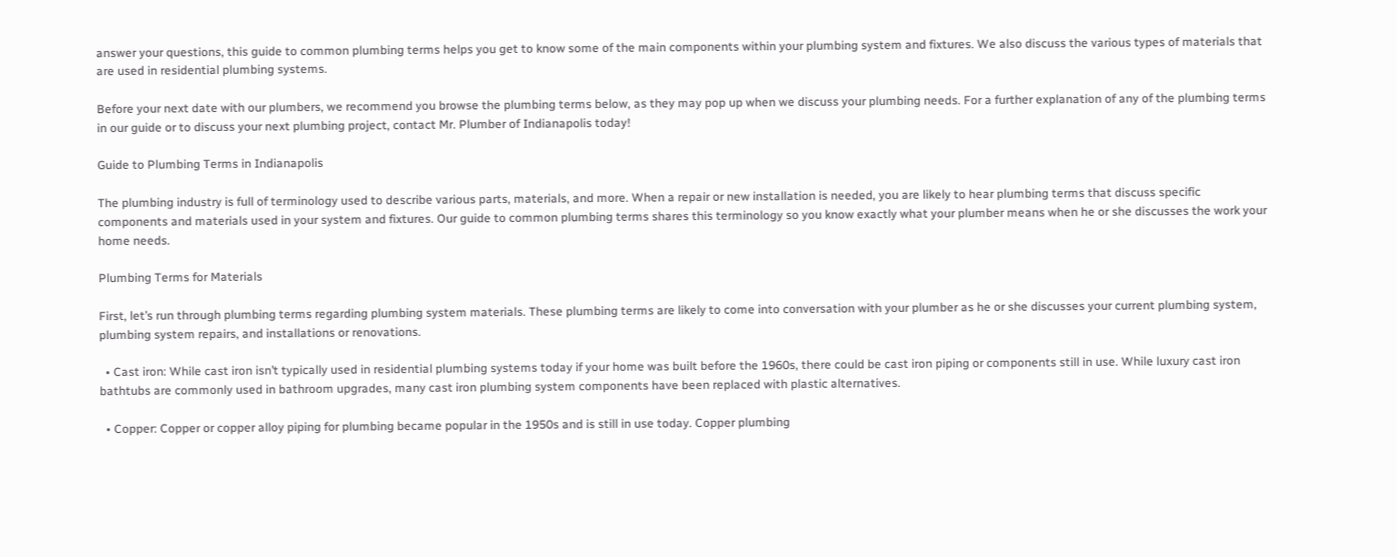answer your questions, this guide to common plumbing terms helps you get to know some of the main components within your plumbing system and fixtures. We also discuss the various types of materials that are used in residential plumbing systems.

Before your next date with our plumbers, we recommend you browse the plumbing terms below, as they may pop up when we discuss your plumbing needs. For a further explanation of any of the plumbing terms in our guide or to discuss your next plumbing project, contact Mr. Plumber of Indianapolis today!

Guide to Plumbing Terms in Indianapolis

The plumbing industry is full of terminology used to describe various parts, materials, and more. When a repair or new installation is needed, you are likely to hear plumbing terms that discuss specific components and materials used in your system and fixtures. Our guide to common plumbing terms shares this terminology so you know exactly what your plumber means when he or she discusses the work your home needs.

Plumbing Terms for Materials

First, let’s run through plumbing terms regarding plumbing system materials. These plumbing terms are likely to come into conversation with your plumber as he or she discusses your current plumbing system, plumbing system repairs, and installations or renovations.

  • Cast iron: While cast iron isn’t typically used in residential plumbing systems today if your home was built before the 1960s, there could be cast iron piping or components still in use. While luxury cast iron bathtubs are commonly used in bathroom upgrades, many cast iron plumbing system components have been replaced with plastic alternatives.

  • Copper: Copper or copper alloy piping for plumbing became popular in the 1950s and is still in use today. Copper plumbing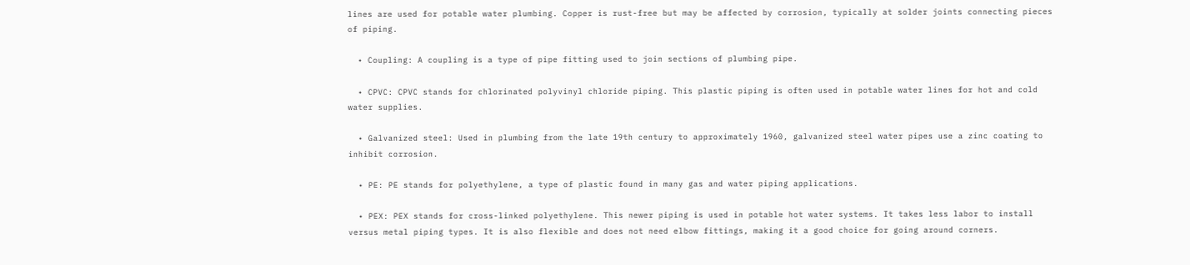lines are used for potable water plumbing. Copper is rust-free but may be affected by corrosion, typically at solder joints connecting pieces of piping.

  • Coupling: A coupling is a type of pipe fitting used to join sections of plumbing pipe.

  • CPVC: CPVC stands for chlorinated polyvinyl chloride piping. This plastic piping is often used in potable water lines for hot and cold water supplies.

  • Galvanized steel: Used in plumbing from the late 19th century to approximately 1960, galvanized steel water pipes use a zinc coating to inhibit corrosion.

  • PE: PE stands for polyethylene, a type of plastic found in many gas and water piping applications.

  • PEX: PEX stands for cross-linked polyethylene. This newer piping is used in potable hot water systems. It takes less labor to install versus metal piping types. It is also flexible and does not need elbow fittings, making it a good choice for going around corners.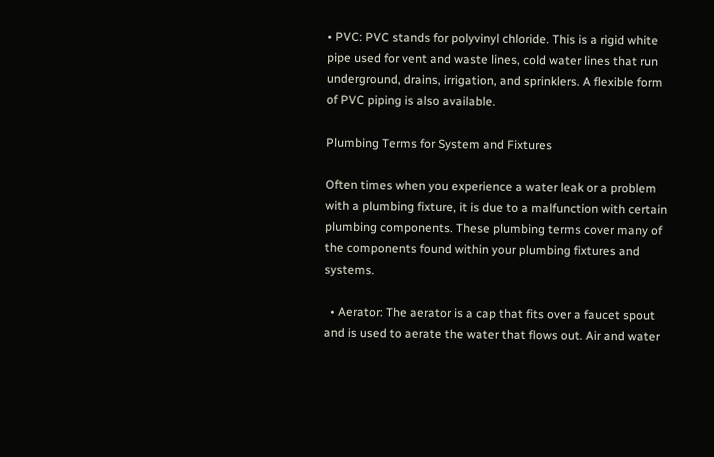• PVC: PVC stands for polyvinyl chloride. This is a rigid white pipe used for vent and waste lines, cold water lines that run underground, drains, irrigation, and sprinklers. A flexible form of PVC piping is also available.

Plumbing Terms for System and Fixtures

Often times when you experience a water leak or a problem with a plumbing fixture, it is due to a malfunction with certain plumbing components. These plumbing terms cover many of the components found within your plumbing fixtures and systems.

  • Aerator: The aerator is a cap that fits over a faucet spout and is used to aerate the water that flows out. Air and water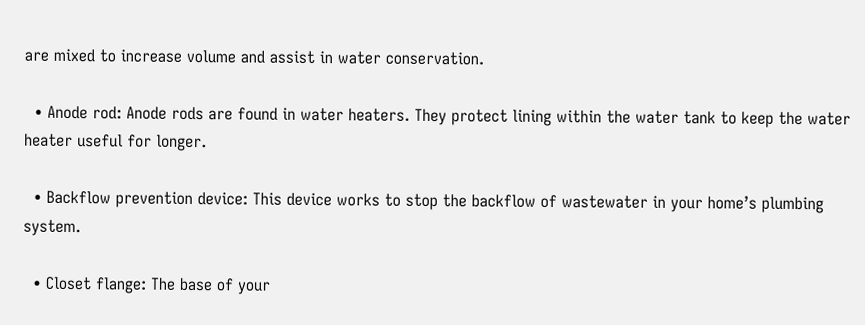are mixed to increase volume and assist in water conservation.

  • Anode rod: Anode rods are found in water heaters. They protect lining within the water tank to keep the water heater useful for longer.

  • Backflow prevention device: This device works to stop the backflow of wastewater in your home’s plumbing system.

  • Closet flange: The base of your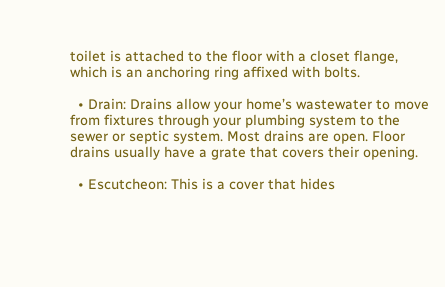toilet is attached to the floor with a closet flange, which is an anchoring ring affixed with bolts.

  • Drain: Drains allow your home’s wastewater to move from fixtures through your plumbing system to the sewer or septic system. Most drains are open. Floor drains usually have a grate that covers their opening.

  • Escutcheon: This is a cover that hides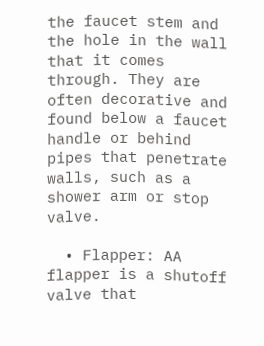the faucet stem and the hole in the wall that it comes through. They are often decorative and found below a faucet handle or behind pipes that penetrate walls, such as a shower arm or stop valve.

  • Flapper: AA flapper is a shutoff valve that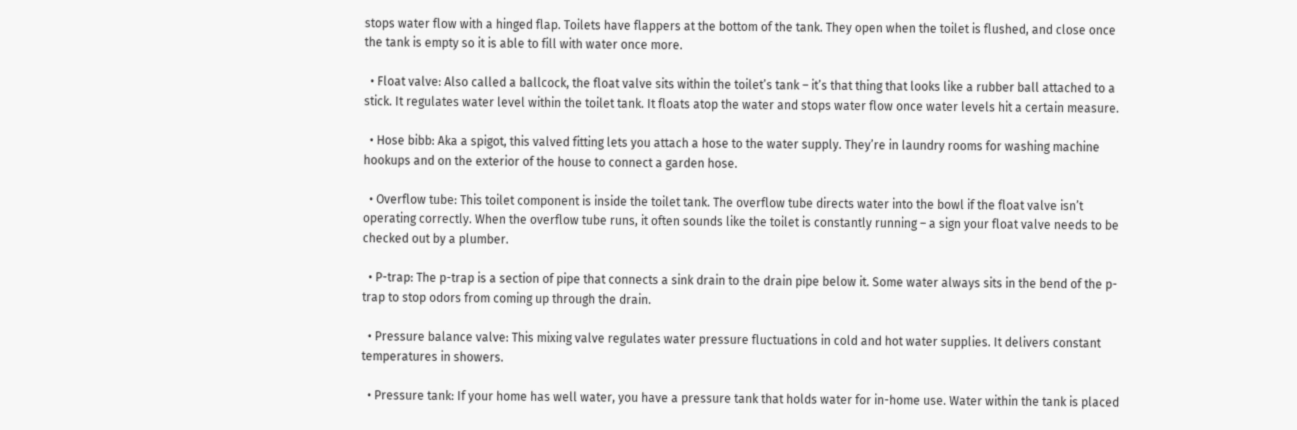stops water flow with a hinged flap. Toilets have flappers at the bottom of the tank. They open when the toilet is flushed, and close once the tank is empty so it is able to fill with water once more.

  • Float valve: Also called a ballcock, the float valve sits within the toilet’s tank – it’s that thing that looks like a rubber ball attached to a stick. It regulates water level within the toilet tank. It floats atop the water and stops water flow once water levels hit a certain measure.

  • Hose bibb: Aka a spigot, this valved fitting lets you attach a hose to the water supply. They’re in laundry rooms for washing machine hookups and on the exterior of the house to connect a garden hose.

  • Overflow tube: This toilet component is inside the toilet tank. The overflow tube directs water into the bowl if the float valve isn’t operating correctly. When the overflow tube runs, it often sounds like the toilet is constantly running – a sign your float valve needs to be checked out by a plumber.

  • P-trap: The p-trap is a section of pipe that connects a sink drain to the drain pipe below it. Some water always sits in the bend of the p-trap to stop odors from coming up through the drain.

  • Pressure balance valve: This mixing valve regulates water pressure fluctuations in cold and hot water supplies. It delivers constant temperatures in showers.

  • Pressure tank: If your home has well water, you have a pressure tank that holds water for in-home use. Water within the tank is placed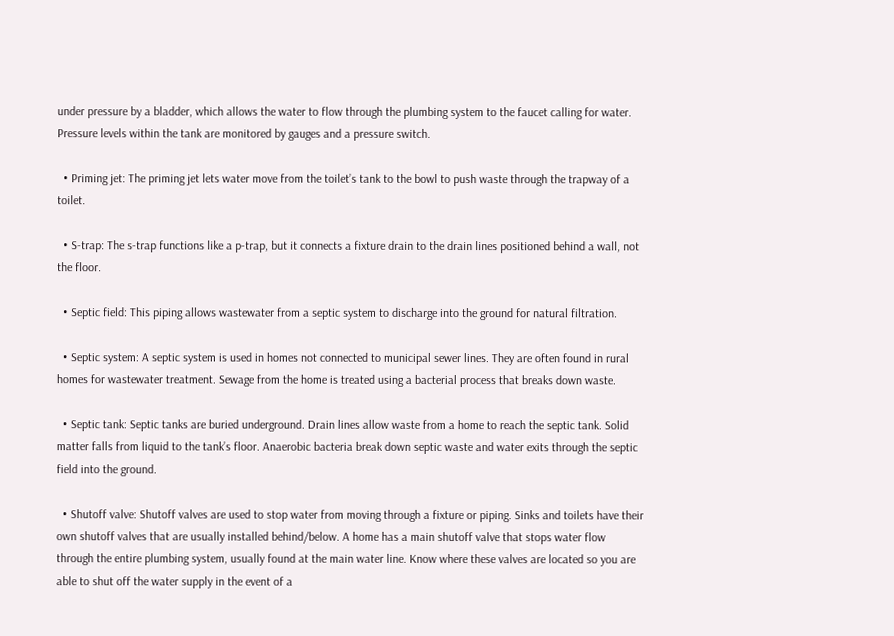under pressure by a bladder, which allows the water to flow through the plumbing system to the faucet calling for water. Pressure levels within the tank are monitored by gauges and a pressure switch.

  • Priming jet: The priming jet lets water move from the toilet’s tank to the bowl to push waste through the trapway of a toilet.

  • S-trap: The s-trap functions like a p-trap, but it connects a fixture drain to the drain lines positioned behind a wall, not the floor.

  • Septic field: This piping allows wastewater from a septic system to discharge into the ground for natural filtration.

  • Septic system: A septic system is used in homes not connected to municipal sewer lines. They are often found in rural homes for wastewater treatment. Sewage from the home is treated using a bacterial process that breaks down waste.

  • Septic tank: Septic tanks are buried underground. Drain lines allow waste from a home to reach the septic tank. Solid matter falls from liquid to the tank’s floor. Anaerobic bacteria break down septic waste and water exits through the septic field into the ground.

  • Shutoff valve: Shutoff valves are used to stop water from moving through a fixture or piping. Sinks and toilets have their own shutoff valves that are usually installed behind/below. A home has a main shutoff valve that stops water flow through the entire plumbing system, usually found at the main water line. Know where these valves are located so you are able to shut off the water supply in the event of a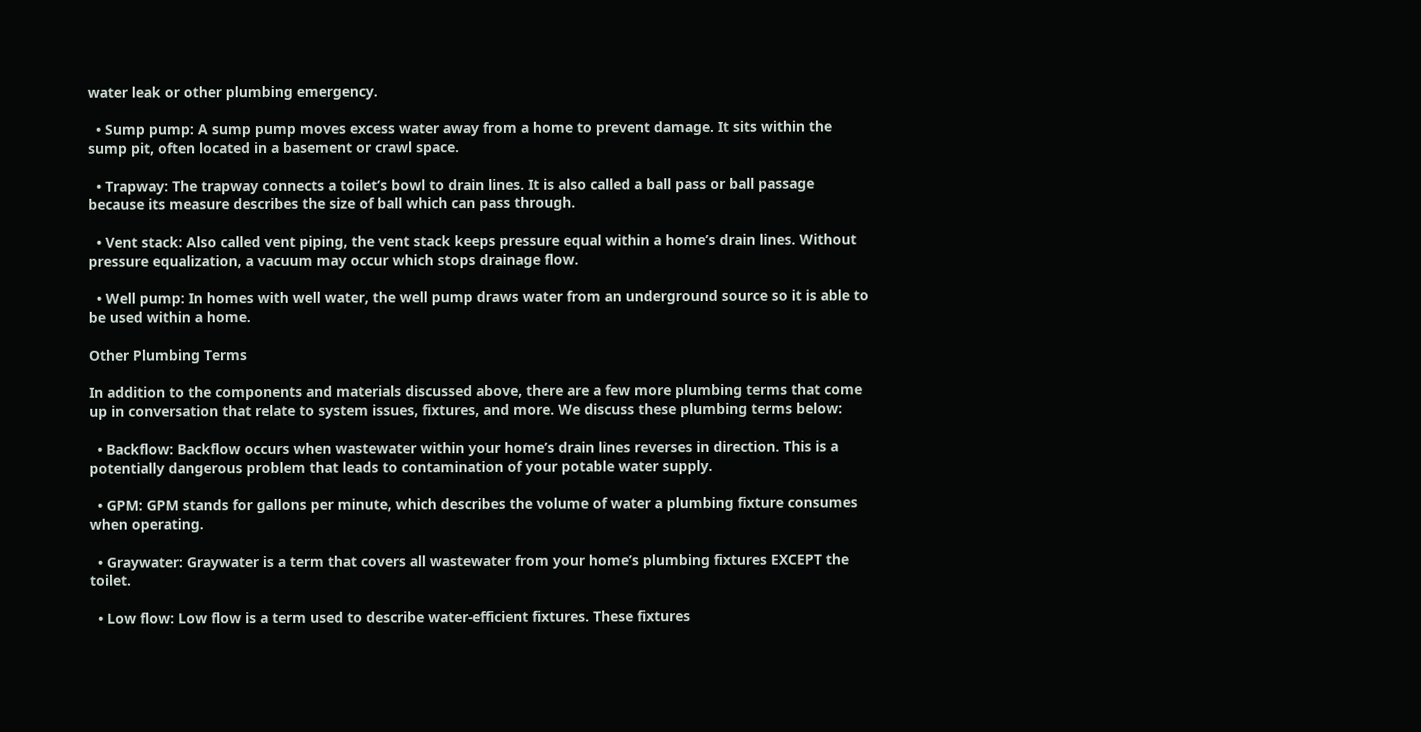water leak or other plumbing emergency.

  • Sump pump: A sump pump moves excess water away from a home to prevent damage. It sits within the sump pit, often located in a basement or crawl space.

  • Trapway: The trapway connects a toilet’s bowl to drain lines. It is also called a ball pass or ball passage because its measure describes the size of ball which can pass through.

  • Vent stack: Also called vent piping, the vent stack keeps pressure equal within a home’s drain lines. Without pressure equalization, a vacuum may occur which stops drainage flow.

  • Well pump: In homes with well water, the well pump draws water from an underground source so it is able to be used within a home.

Other Plumbing Terms

In addition to the components and materials discussed above, there are a few more plumbing terms that come up in conversation that relate to system issues, fixtures, and more. We discuss these plumbing terms below:

  • Backflow: Backflow occurs when wastewater within your home’s drain lines reverses in direction. This is a potentially dangerous problem that leads to contamination of your potable water supply.

  • GPM: GPM stands for gallons per minute, which describes the volume of water a plumbing fixture consumes when operating.

  • Graywater: Graywater is a term that covers all wastewater from your home’s plumbing fixtures EXCEPT the toilet.

  • Low flow: Low flow is a term used to describe water-efficient fixtures. These fixtures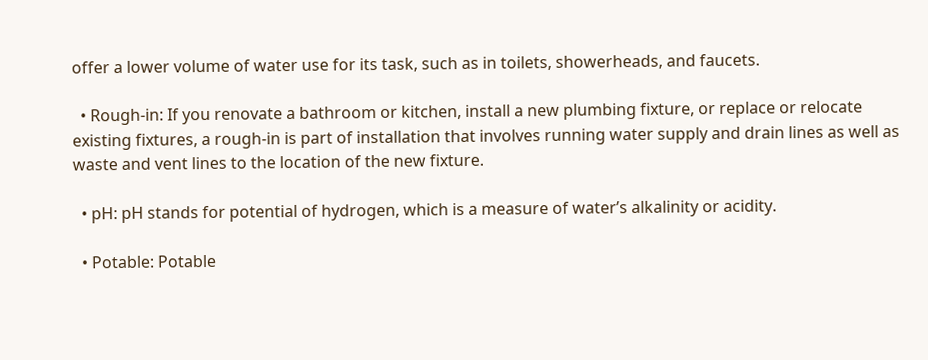offer a lower volume of water use for its task, such as in toilets, showerheads, and faucets.

  • Rough-in: If you renovate a bathroom or kitchen, install a new plumbing fixture, or replace or relocate existing fixtures, a rough-in is part of installation that involves running water supply and drain lines as well as waste and vent lines to the location of the new fixture.

  • pH: pH stands for potential of hydrogen, which is a measure of water’s alkalinity or acidity.

  • Potable: Potable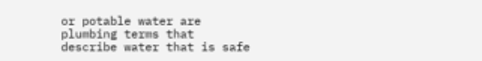or potable water are plumbing terms that describe water that is safe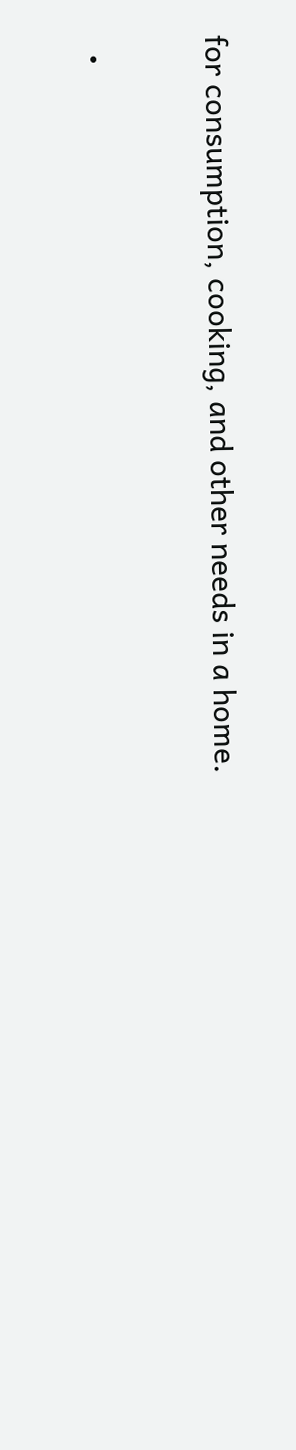for consumption, cooking, and other needs in a home.

  •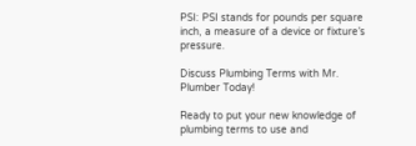PSI: PSI stands for pounds per square inch, a measure of a device or fixture’s pressure.

Discuss Plumbing Terms with Mr. Plumber Today!

Ready to put your new knowledge of plumbing terms to use and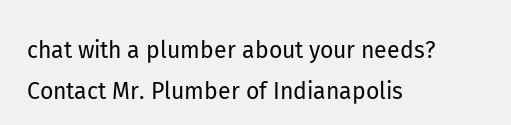chat with a plumber about your needs? Contact Mr. Plumber of Indianapolis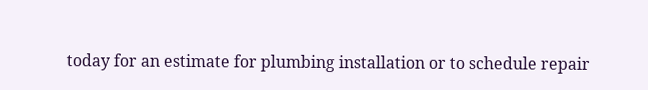today for an estimate for plumbing installation or to schedule repair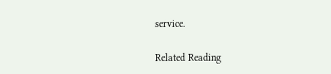service.

Related Reading